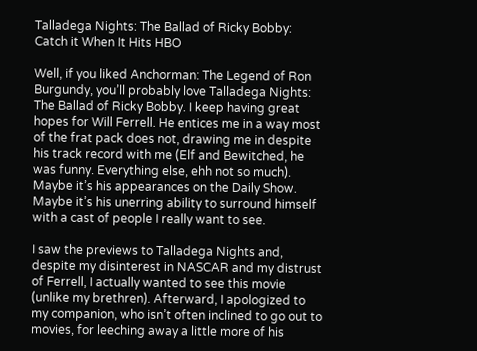Talladega Nights: The Ballad of Ricky Bobby: Catch it When It Hits HBO

Well, if you liked Anchorman: The Legend of Ron Burgundy, you’ll probably love Talladega Nights: The Ballad of Ricky Bobby. I keep having great hopes for Will Ferrell. He entices me in a way most of the frat pack does not, drawing me in despite his track record with me (Elf and Bewitched, he was funny. Everything else, ehh not so much). Maybe it’s his appearances on the Daily Show. Maybe it’s his unerring ability to surround himself with a cast of people I really want to see.

I saw the previews to Talladega Nights and, despite my disinterest in NASCAR and my distrust of Ferrell, I actually wanted to see this movie (unlike my brethren). Afterward, I apologized to my companion, who isn’t often inclined to go out to movies, for leeching away a little more of his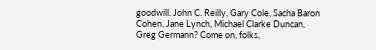goodwill. John C. Reilly, Gary Cole, Sacha Baron Cohen, Jane Lynch, Michael Clarke Duncan, Greg Germann? Come on, folks,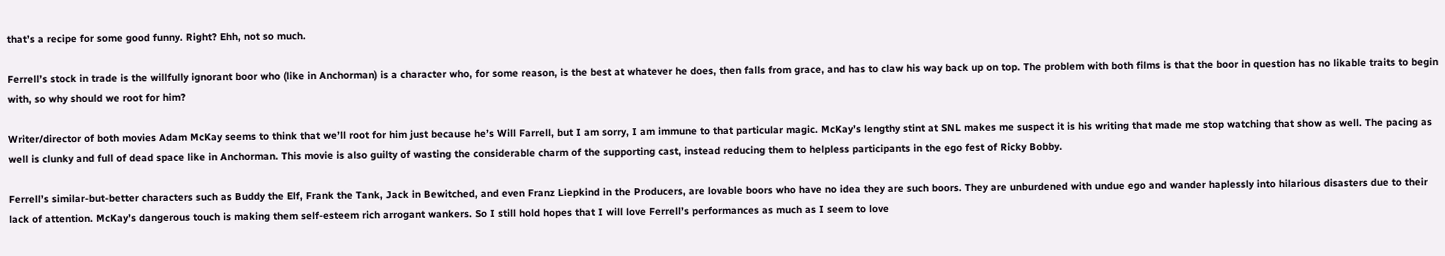that’s a recipe for some good funny. Right? Ehh, not so much.

Ferrell’s stock in trade is the willfully ignorant boor who (like in Anchorman) is a character who, for some reason, is the best at whatever he does, then falls from grace, and has to claw his way back up on top. The problem with both films is that the boor in question has no likable traits to begin with, so why should we root for him?

Writer/director of both movies Adam McKay seems to think that we’ll root for him just because he’s Will Farrell, but I am sorry, I am immune to that particular magic. McKay’s lengthy stint at SNL makes me suspect it is his writing that made me stop watching that show as well. The pacing as well is clunky and full of dead space like in Anchorman. This movie is also guilty of wasting the considerable charm of the supporting cast, instead reducing them to helpless participants in the ego fest of Ricky Bobby.

Ferrell’s similar-but-better characters such as Buddy the Elf, Frank the Tank, Jack in Bewitched, and even Franz Liepkind in the Producers, are lovable boors who have no idea they are such boors. They are unburdened with undue ego and wander haplessly into hilarious disasters due to their lack of attention. McKay’s dangerous touch is making them self-esteem rich arrogant wankers. So I still hold hopes that I will love Ferrell’s performances as much as I seem to love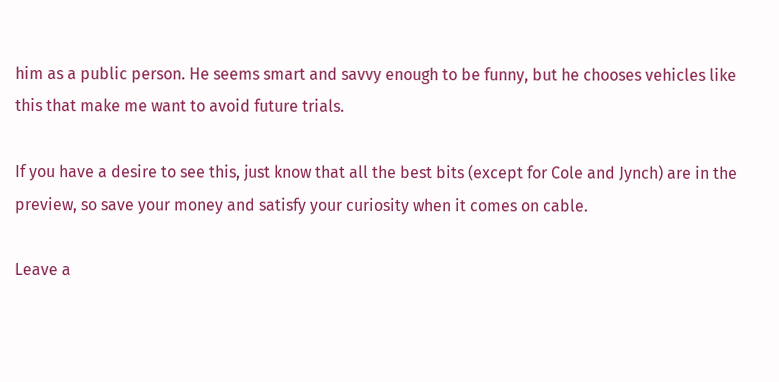him as a public person. He seems smart and savvy enough to be funny, but he chooses vehicles like this that make me want to avoid future trials.

If you have a desire to see this, just know that all the best bits (except for Cole and Jynch) are in the preview, so save your money and satisfy your curiosity when it comes on cable.

Leave a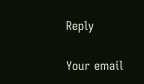Reply

Your email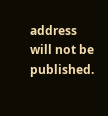address will not be published.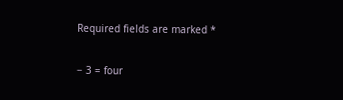Required fields are marked *

− 3 = four